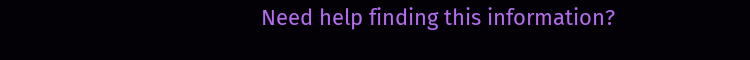Need help finding this information?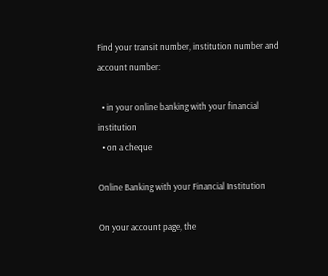Find your transit number, institution number and account number:

  • in your online banking with your financial institution
  • on a cheque

Online Banking with your Financial Institution

On your account page, the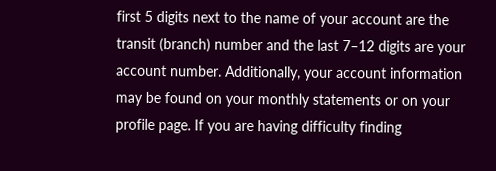first 5 digits next to the name of your account are the transit (branch) number and the last 7–12 digits are your account number. Additionally, your account information may be found on your monthly statements or on your profile page. If you are having difficulty finding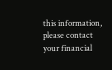this information, please contact your financial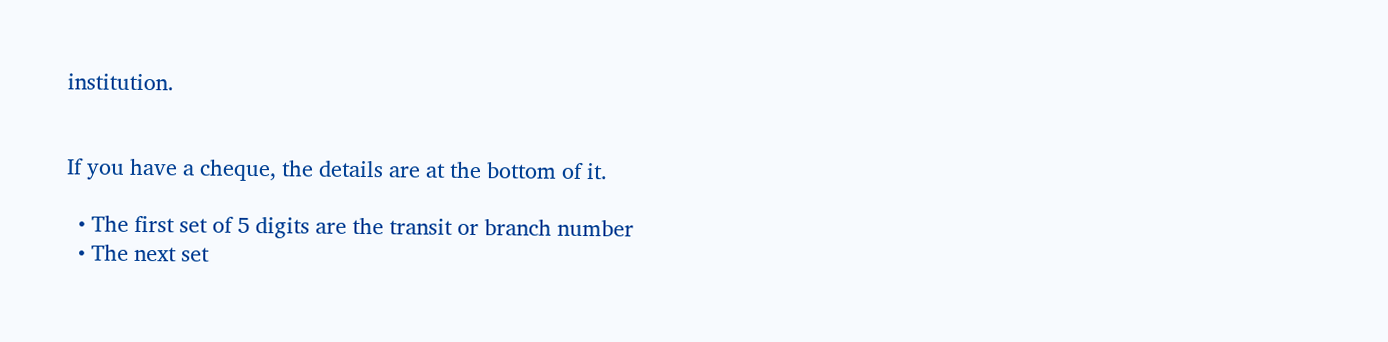institution.


If you have a cheque, the details are at the bottom of it.

  • The first set of 5 digits are the transit or branch number
  • The next set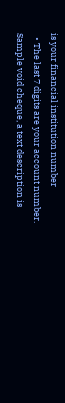is your financial institution number
  • The last 7 digits are your account number.
Sample void cheque, a text description is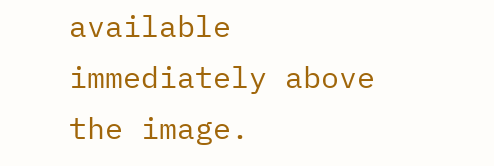available immediately above the image.